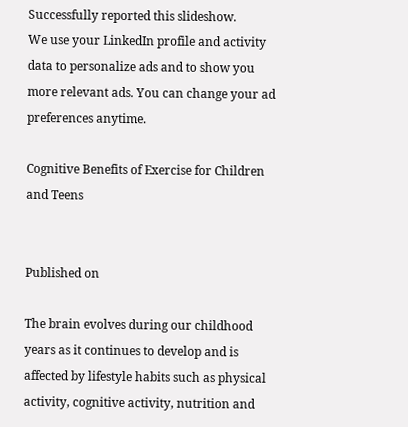Successfully reported this slideshow.
We use your LinkedIn profile and activity data to personalize ads and to show you more relevant ads. You can change your ad preferences anytime.

Cognitive Benefits of Exercise for Children and Teens


Published on

The brain evolves during our childhood years as it continues to develop and is affected by lifestyle habits such as physical activity, cognitive activity, nutrition and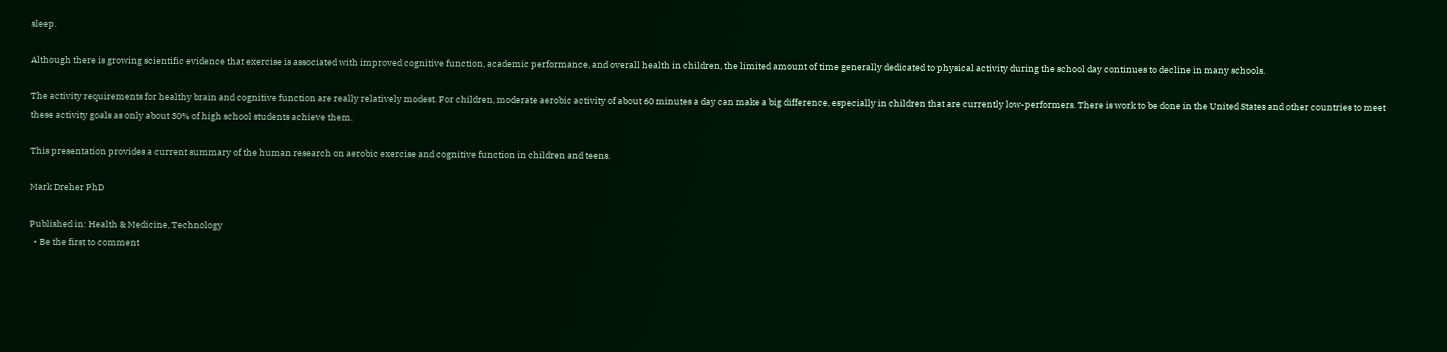sleep.

Although there is growing scientific evidence that exercise is associated with improved cognitive function, academic performance, and overall health in children, the limited amount of time generally dedicated to physical activity during the school day continues to decline in many schools.

The activity requirements for healthy brain and cognitive function are really relatively modest. For children, moderate aerobic activity of about 60 minutes a day can make a big difference, especially in children that are currently low-performers. There is work to be done in the United States and other countries to meet these activity goals as only about 30% of high school students achieve them.

This presentation provides a current summary of the human research on aerobic exercise and cognitive function in children and teens.

Mark Dreher PhD

Published in: Health & Medicine, Technology
  • Be the first to comment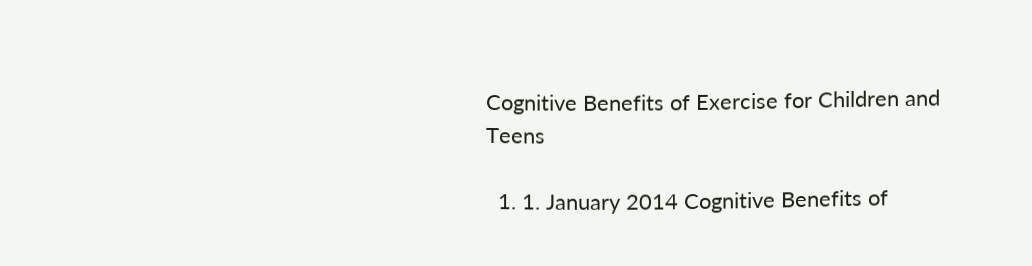Cognitive Benefits of Exercise for Children and Teens

  1. 1. January 2014 Cognitive Benefits of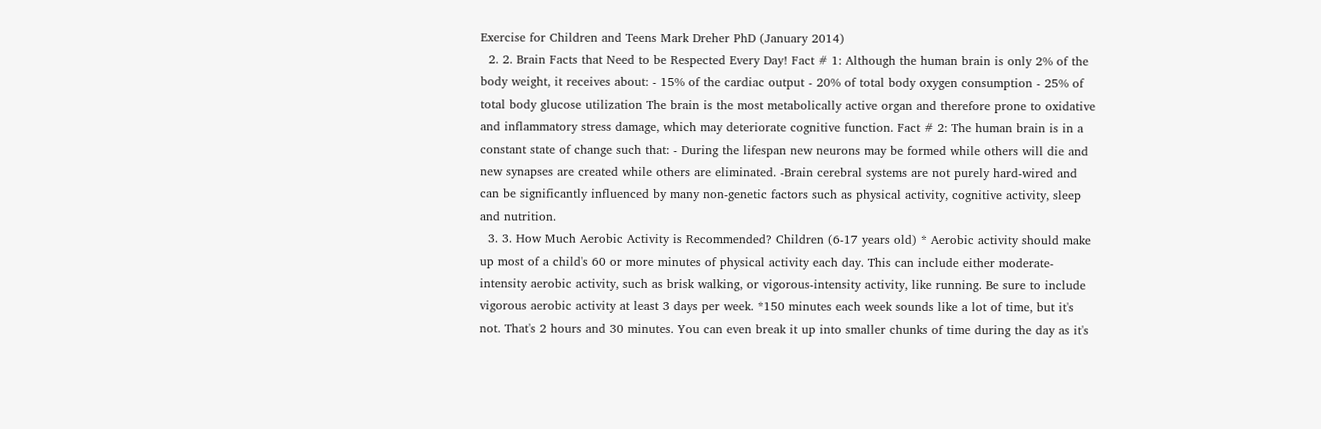Exercise for Children and Teens Mark Dreher PhD (January 2014)
  2. 2. Brain Facts that Need to be Respected Every Day! Fact # 1: Although the human brain is only 2% of the body weight, it receives about: - 15% of the cardiac output - 20% of total body oxygen consumption - 25% of total body glucose utilization The brain is the most metabolically active organ and therefore prone to oxidative and inflammatory stress damage, which may deteriorate cognitive function. Fact # 2: The human brain is in a constant state of change such that: - During the lifespan new neurons may be formed while others will die and new synapses are created while others are eliminated. -Brain cerebral systems are not purely hard-wired and can be significantly influenced by many non-genetic factors such as physical activity, cognitive activity, sleep and nutrition.
  3. 3. How Much Aerobic Activity is Recommended? Children (6-17 years old) * Aerobic activity should make up most of a child's 60 or more minutes of physical activity each day. This can include either moderate-intensity aerobic activity, such as brisk walking, or vigorous-intensity activity, like running. Be sure to include vigorous aerobic activity at least 3 days per week. *150 minutes each week sounds like a lot of time, but it's not. That's 2 hours and 30 minutes. You can even break it up into smaller chunks of time during the day as it's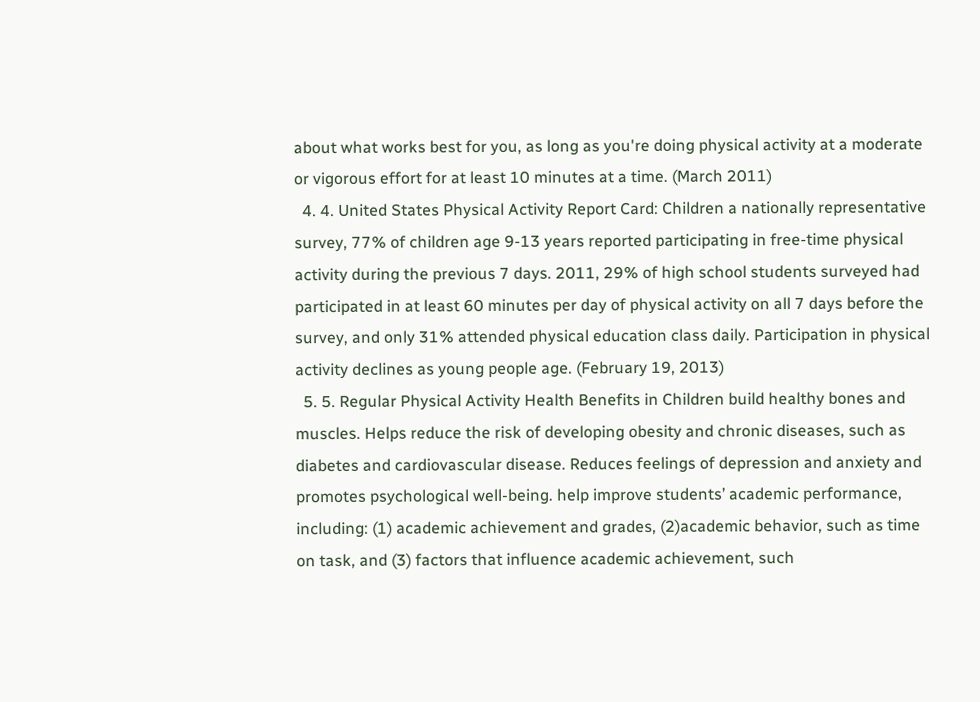about what works best for you, as long as you're doing physical activity at a moderate or vigorous effort for at least 10 minutes at a time. (March 2011)
  4. 4. United States Physical Activity Report Card: Children a nationally representative survey, 77% of children age 9-13 years reported participating in free-time physical activity during the previous 7 days. 2011, 29% of high school students surveyed had participated in at least 60 minutes per day of physical activity on all 7 days before the survey, and only 31% attended physical education class daily. Participation in physical activity declines as young people age. (February 19, 2013)
  5. 5. Regular Physical Activity Health Benefits in Children build healthy bones and muscles. Helps reduce the risk of developing obesity and chronic diseases, such as diabetes and cardiovascular disease. Reduces feelings of depression and anxiety and promotes psychological well-being. help improve students’ academic performance, including: (1) academic achievement and grades, (2)academic behavior, such as time on task, and (3) factors that influence academic achievement, such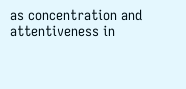as concentration and attentiveness in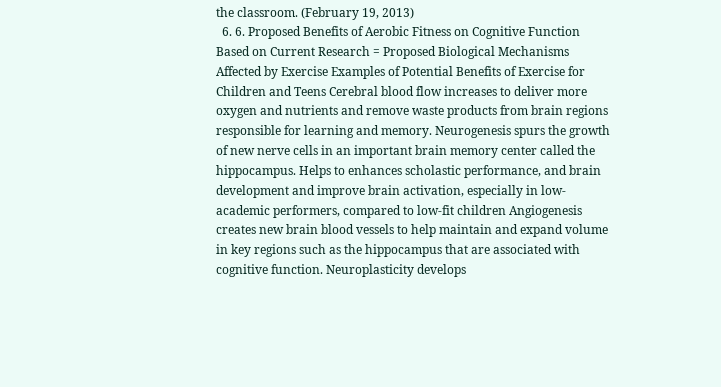the classroom. (February 19, 2013)
  6. 6. Proposed Benefits of Aerobic Fitness on Cognitive Function Based on Current Research = Proposed Biological Mechanisms Affected by Exercise Examples of Potential Benefits of Exercise for Children and Teens Cerebral blood flow increases to deliver more oxygen and nutrients and remove waste products from brain regions responsible for learning and memory. Neurogenesis spurs the growth of new nerve cells in an important brain memory center called the hippocampus. Helps to enhances scholastic performance, and brain development and improve brain activation, especially in low-academic performers, compared to low-fit children Angiogenesis creates new brain blood vessels to help maintain and expand volume in key regions such as the hippocampus that are associated with cognitive function. Neuroplasticity develops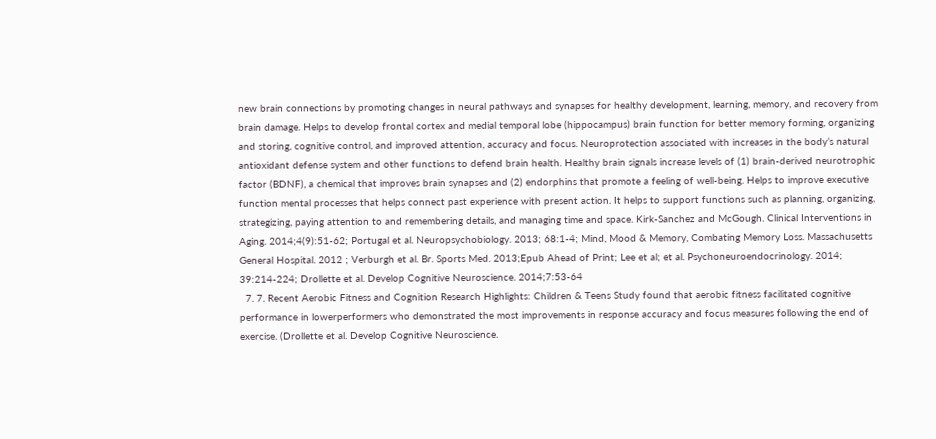new brain connections by promoting changes in neural pathways and synapses for healthy development, learning, memory, and recovery from brain damage. Helps to develop frontal cortex and medial temporal lobe (hippocampus) brain function for better memory forming, organizing and storing, cognitive control, and improved attention, accuracy and focus. Neuroprotection associated with increases in the body’s natural antioxidant defense system and other functions to defend brain health. Healthy brain signals increase levels of (1) brain-derived neurotrophic factor (BDNF), a chemical that improves brain synapses and (2) endorphins that promote a feeling of well-being. Helps to improve executive function mental processes that helps connect past experience with present action. It helps to support functions such as planning, organizing, strategizing, paying attention to and remembering details, and managing time and space. Kirk-Sanchez and McGough. Clinical Interventions in Aging. 2014;4(9):51-62; Portugal et al. Neuropsychobiology. 2013; 68:1-4; Mind, Mood & Memory, Combating Memory Loss. Massachusetts General Hospital. 2012 ; Verburgh et al. Br. Sports Med. 2013;Epub Ahead of Print; Lee et al; et al. Psychoneuroendocrinology. 2014; 39:214-224; Drollette et al. Develop Cognitive Neuroscience. 2014;7:53-64
  7. 7. Recent Aerobic Fitness and Cognition Research Highlights: Children & Teens Study found that aerobic fitness facilitated cognitive performance in lowerperformers who demonstrated the most improvements in response accuracy and focus measures following the end of exercise. (Drollette et al. Develop Cognitive Neuroscience.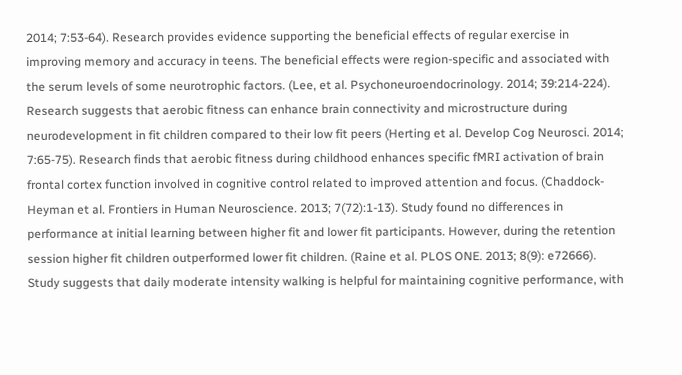2014; 7:53-64). Research provides evidence supporting the beneficial effects of regular exercise in improving memory and accuracy in teens. The beneficial effects were region-specific and associated with the serum levels of some neurotrophic factors. (Lee, et al. Psychoneuroendocrinology. 2014; 39:214-224). Research suggests that aerobic fitness can enhance brain connectivity and microstructure during neurodevelopment in fit children compared to their low fit peers (Herting et al. Develop Cog Neurosci. 2014; 7:65-75). Research finds that aerobic fitness during childhood enhances specific fMRI activation of brain frontal cortex function involved in cognitive control related to improved attention and focus. (Chaddock-Heyman et al. Frontiers in Human Neuroscience. 2013; 7(72):1-13). Study found no differences in performance at initial learning between higher fit and lower fit participants. However, during the retention session higher fit children outperformed lower fit children. (Raine et al. PLOS ONE. 2013; 8(9): e72666). Study suggests that daily moderate intensity walking is helpful for maintaining cognitive performance, with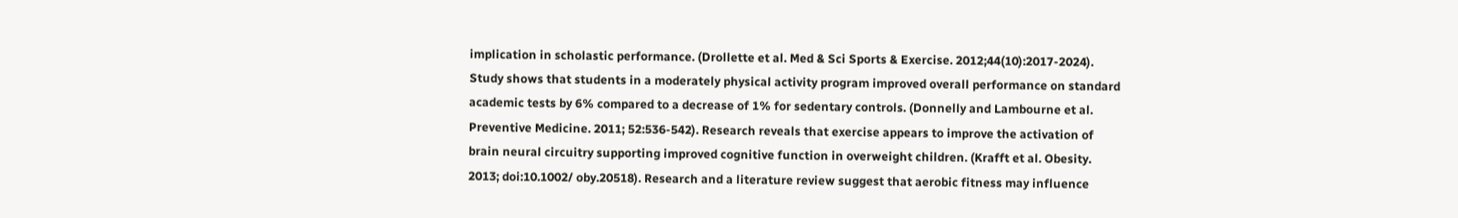implication in scholastic performance. (Drollette et al. Med & Sci Sports & Exercise. 2012;44(10):2017-2024). Study shows that students in a moderately physical activity program improved overall performance on standard academic tests by 6% compared to a decrease of 1% for sedentary controls. (Donnelly and Lambourne et al. Preventive Medicine. 2011; 52:536-542). Research reveals that exercise appears to improve the activation of brain neural circuitry supporting improved cognitive function in overweight children. (Krafft et al. Obesity. 2013; doi:10.1002/ oby.20518). Research and a literature review suggest that aerobic fitness may influence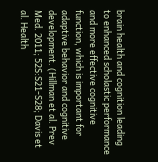brain health and cognition leading to enhanced scholastic performance and more effective cognitive function, which is important for adaptive behavior and cognitive development. (Hillman et al. Prev Med. 2011; 52S:S21-S28; Davis et al. Health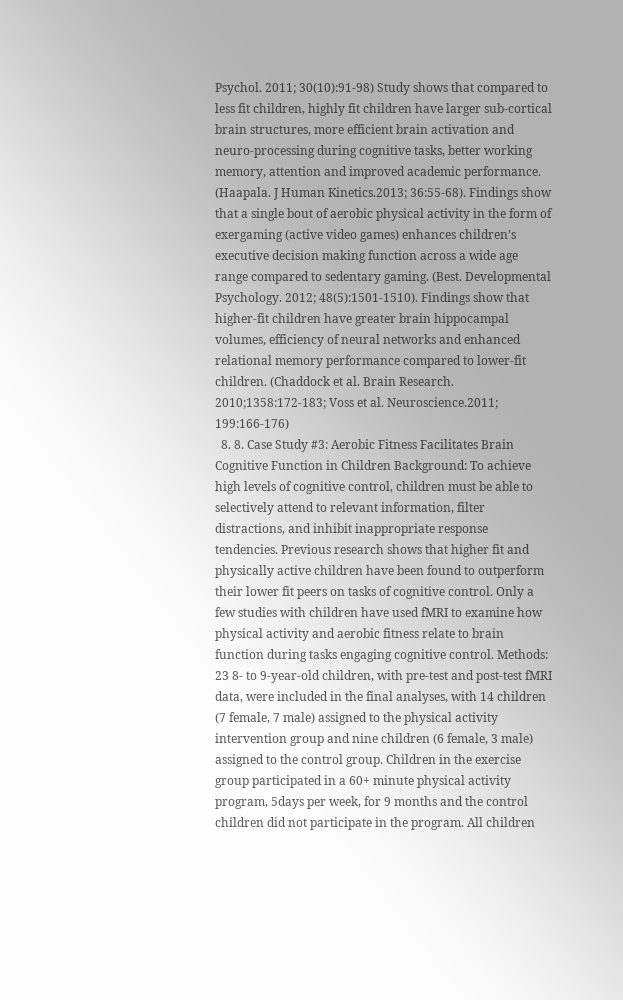Psychol. 2011; 30(10):91-98) Study shows that compared to less fit children, highly fit children have larger sub-cortical brain structures, more efficient brain activation and neuro-processing during cognitive tasks, better working memory, attention and improved academic performance. (Haapala. J Human Kinetics.2013; 36:55-68). Findings show that a single bout of aerobic physical activity in the form of exergaming (active video games) enhances children’s executive decision making function across a wide age range compared to sedentary gaming. (Best. Developmental Psychology. 2012; 48(5):1501-1510). Findings show that higher-fit children have greater brain hippocampal volumes, efficiency of neural networks and enhanced relational memory performance compared to lower-fit children. (Chaddock et al. Brain Research. 2010;1358:172-183; Voss et al. Neuroscience.2011; 199:166-176)
  8. 8. Case Study #3: Aerobic Fitness Facilitates Brain Cognitive Function in Children Background: To achieve high levels of cognitive control, children must be able to selectively attend to relevant information, filter distractions, and inhibit inappropriate response tendencies. Previous research shows that higher fit and physically active children have been found to outperform their lower fit peers on tasks of cognitive control. Only a few studies with children have used fMRI to examine how physical activity and aerobic fitness relate to brain function during tasks engaging cognitive control. Methods: 23 8- to 9-year-old children, with pre-test and post-test fMRI data, were included in the final analyses, with 14 children (7 female, 7 male) assigned to the physical activity intervention group and nine children (6 female, 3 male) assigned to the control group. Children in the exercise group participated in a 60+ minute physical activity program, 5days per week, for 9 months and the control children did not participate in the program. All children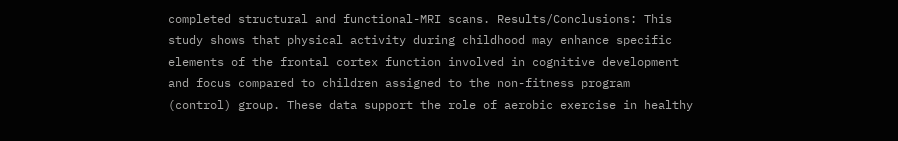completed structural and functional-MRI scans. Results/Conclusions: This study shows that physical activity during childhood may enhance specific elements of the frontal cortex function involved in cognitive development and focus compared to children assigned to the non-fitness program (control) group. These data support the role of aerobic exercise in healthy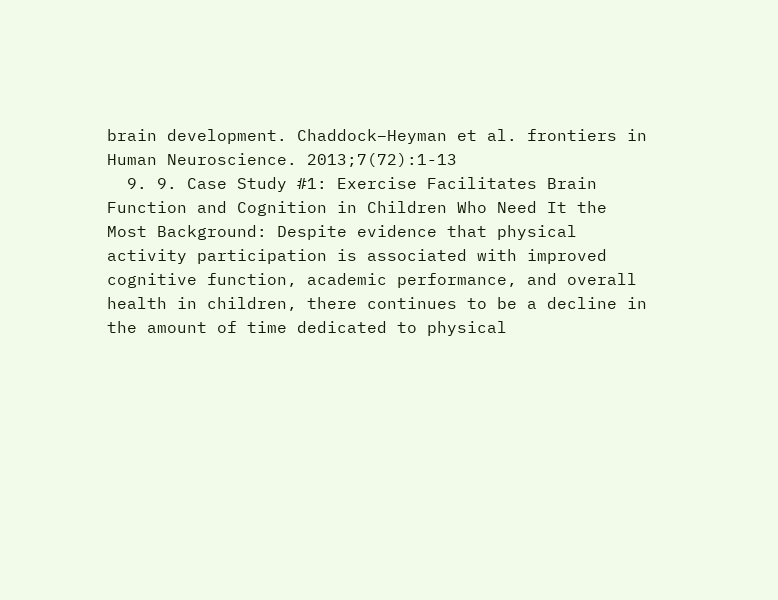brain development. Chaddock–Heyman et al. frontiers in Human Neuroscience. 2013;7(72):1-13
  9. 9. Case Study #1: Exercise Facilitates Brain Function and Cognition in Children Who Need It the Most Background: Despite evidence that physical activity participation is associated with improved cognitive function, academic performance, and overall health in children, there continues to be a decline in the amount of time dedicated to physical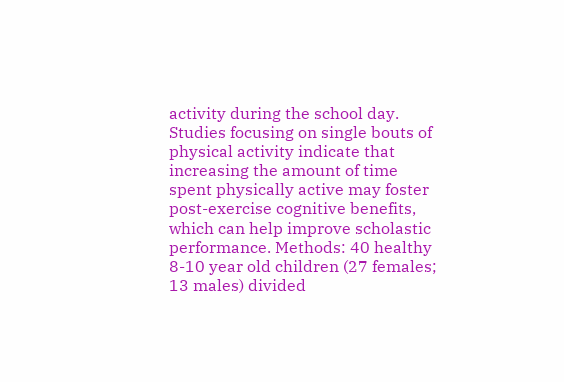activity during the school day. Studies focusing on single bouts of physical activity indicate that increasing the amount of time spent physically active may foster post-exercise cognitive benefits, which can help improve scholastic performance. Methods: 40 healthy 8-10 year old children (27 females; 13 males) divided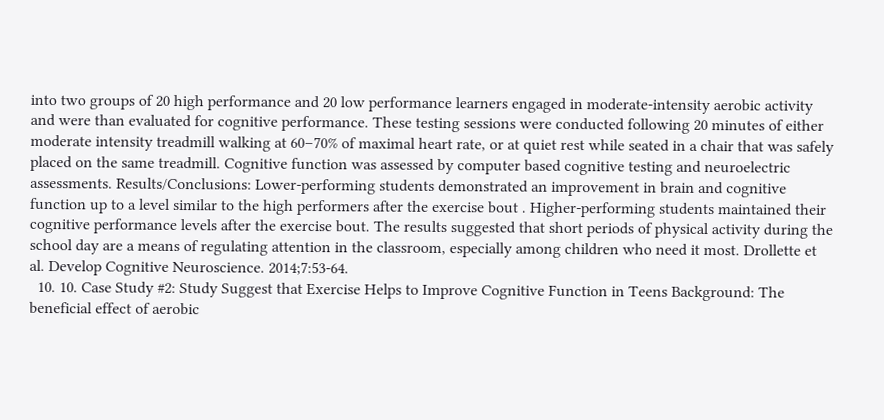into two groups of 20 high performance and 20 low performance learners engaged in moderate-intensity aerobic activity and were than evaluated for cognitive performance. These testing sessions were conducted following 20 minutes of either moderate intensity treadmill walking at 60–70% of maximal heart rate, or at quiet rest while seated in a chair that was safely placed on the same treadmill. Cognitive function was assessed by computer based cognitive testing and neuroelectric assessments. Results/Conclusions: Lower-performing students demonstrated an improvement in brain and cognitive function up to a level similar to the high performers after the exercise bout . Higher-performing students maintained their cognitive performance levels after the exercise bout. The results suggested that short periods of physical activity during the school day are a means of regulating attention in the classroom, especially among children who need it most. Drollette et al. Develop Cognitive Neuroscience. 2014;7:53-64.
  10. 10. Case Study #2: Study Suggest that Exercise Helps to Improve Cognitive Function in Teens Background: The beneficial effect of aerobic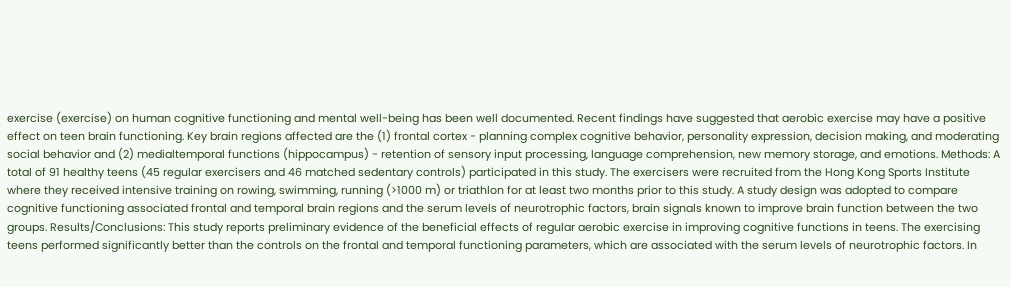exercise (exercise) on human cognitive functioning and mental well-being has been well documented. Recent findings have suggested that aerobic exercise may have a positive effect on teen brain functioning. Key brain regions affected are the (1) frontal cortex - planning complex cognitive behavior, personality expression, decision making, and moderating social behavior and (2) medialtemporal functions (hippocampus) - retention of sensory input processing, language comprehension, new memory storage, and emotions. Methods: A total of 91 healthy teens (45 regular exercisers and 46 matched sedentary controls) participated in this study. The exercisers were recruited from the Hong Kong Sports Institute where they received intensive training on rowing, swimming, running (>1000 m) or triathlon for at least two months prior to this study. A study design was adopted to compare cognitive functioning associated frontal and temporal brain regions and the serum levels of neurotrophic factors, brain signals known to improve brain function between the two groups. Results/Conclusions: This study reports preliminary evidence of the beneficial effects of regular aerobic exercise in improving cognitive functions in teens. The exercising teens performed significantly better than the controls on the frontal and temporal functioning parameters, which are associated with the serum levels of neurotrophic factors. In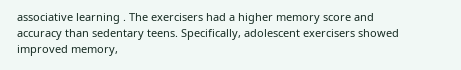associative learning . The exercisers had a higher memory score and accuracy than sedentary teens. Specifically, adolescent exercisers showed improved memory,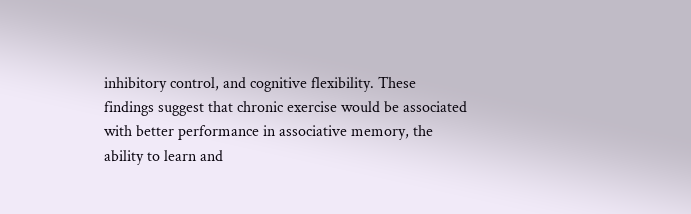inhibitory control, and cognitive flexibility. These findings suggest that chronic exercise would be associated with better performance in associative memory, the ability to learn and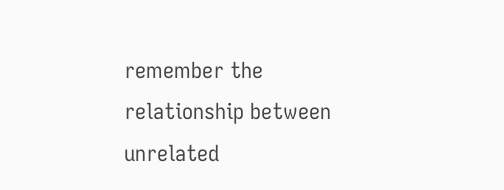remember the relationship between unrelated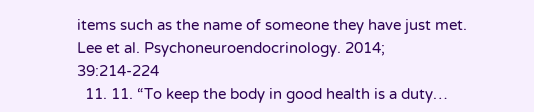items such as the name of someone they have just met. Lee et al. Psychoneuroendocrinology. 2014; 39:214-224
  11. 11. “To keep the body in good health is a duty…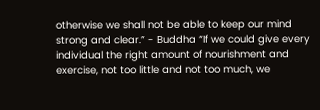otherwise we shall not be able to keep our mind strong and clear.” - Buddha “If we could give every individual the right amount of nourishment and exercise, not too little and not too much, we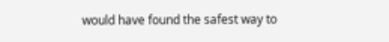would have found the safest way to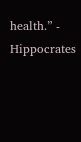health.” - Hippocrates